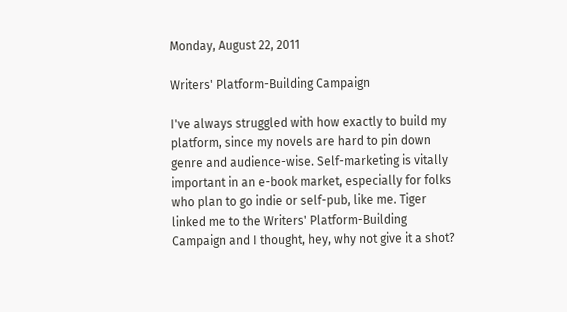Monday, August 22, 2011

Writers' Platform-Building Campaign

I've always struggled with how exactly to build my platform, since my novels are hard to pin down genre and audience-wise. Self-marketing is vitally important in an e-book market, especially for folks who plan to go indie or self-pub, like me. Tiger linked me to the Writers' Platform-Building Campaign and I thought, hey, why not give it a shot?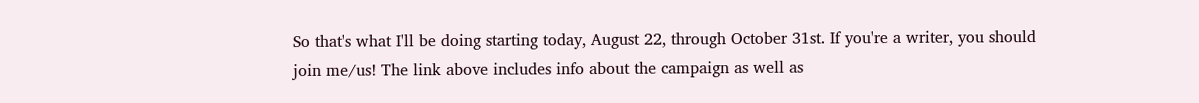So that's what I'll be doing starting today, August 22, through October 31st. If you're a writer, you should join me/us! The link above includes info about the campaign as well as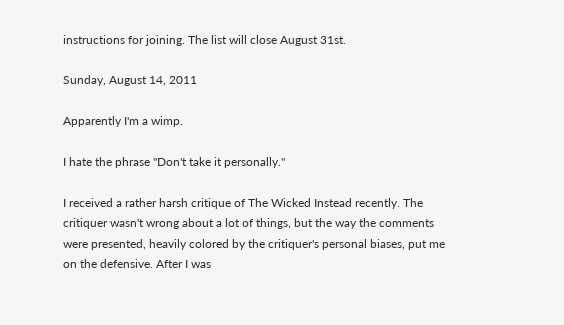instructions for joining. The list will close August 31st.

Sunday, August 14, 2011

Apparently I'm a wimp.

I hate the phrase "Don't take it personally."

I received a rather harsh critique of The Wicked Instead recently. The critiquer wasn't wrong about a lot of things, but the way the comments were presented, heavily colored by the critiquer's personal biases, put me on the defensive. After I was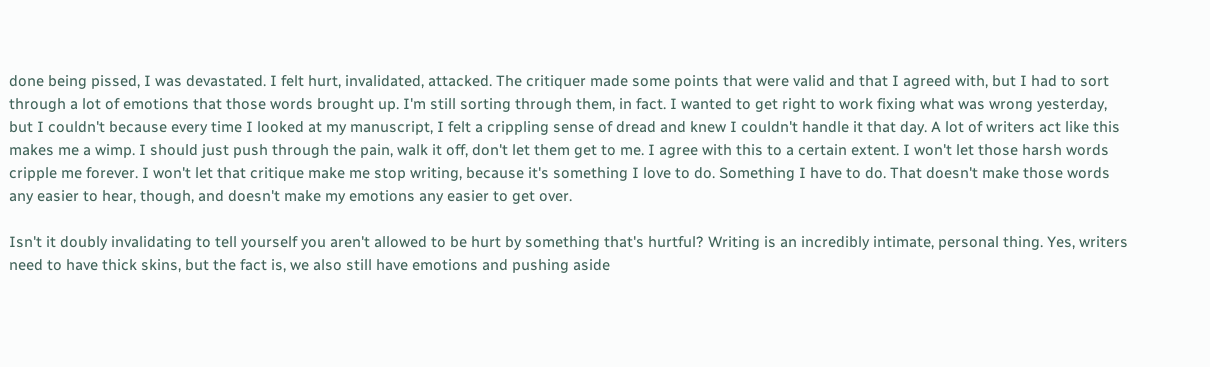done being pissed, I was devastated. I felt hurt, invalidated, attacked. The critiquer made some points that were valid and that I agreed with, but I had to sort through a lot of emotions that those words brought up. I'm still sorting through them, in fact. I wanted to get right to work fixing what was wrong yesterday, but I couldn't because every time I looked at my manuscript, I felt a crippling sense of dread and knew I couldn't handle it that day. A lot of writers act like this makes me a wimp. I should just push through the pain, walk it off, don't let them get to me. I agree with this to a certain extent. I won't let those harsh words cripple me forever. I won't let that critique make me stop writing, because it's something I love to do. Something I have to do. That doesn't make those words any easier to hear, though, and doesn't make my emotions any easier to get over.

Isn't it doubly invalidating to tell yourself you aren't allowed to be hurt by something that's hurtful? Writing is an incredibly intimate, personal thing. Yes, writers need to have thick skins, but the fact is, we also still have emotions and pushing aside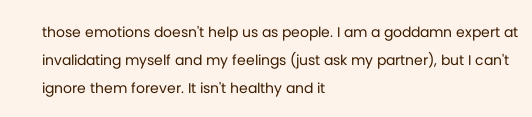those emotions doesn't help us as people. I am a goddamn expert at invalidating myself and my feelings (just ask my partner), but I can't ignore them forever. It isn't healthy and it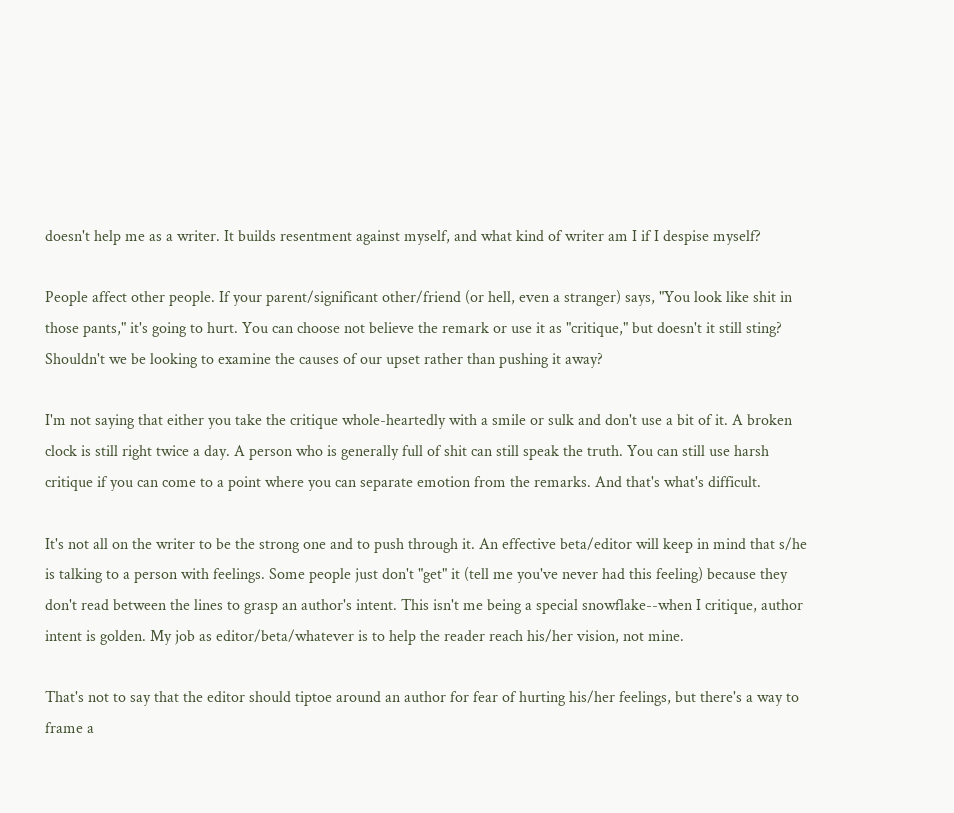doesn't help me as a writer. It builds resentment against myself, and what kind of writer am I if I despise myself?

People affect other people. If your parent/significant other/friend (or hell, even a stranger) says, "You look like shit in those pants," it's going to hurt. You can choose not believe the remark or use it as "critique," but doesn't it still sting? Shouldn't we be looking to examine the causes of our upset rather than pushing it away?

I'm not saying that either you take the critique whole-heartedly with a smile or sulk and don't use a bit of it. A broken clock is still right twice a day. A person who is generally full of shit can still speak the truth. You can still use harsh critique if you can come to a point where you can separate emotion from the remarks. And that's what's difficult.

It's not all on the writer to be the strong one and to push through it. An effective beta/editor will keep in mind that s/he is talking to a person with feelings. Some people just don't "get" it (tell me you've never had this feeling) because they don't read between the lines to grasp an author's intent. This isn't me being a special snowflake--when I critique, author intent is golden. My job as editor/beta/whatever is to help the reader reach his/her vision, not mine.

That's not to say that the editor should tiptoe around an author for fear of hurting his/her feelings, but there's a way to frame a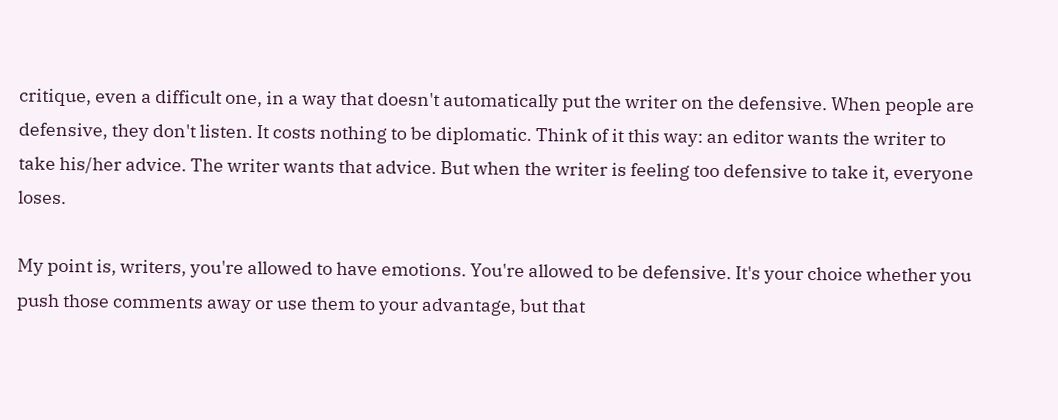critique, even a difficult one, in a way that doesn't automatically put the writer on the defensive. When people are defensive, they don't listen. It costs nothing to be diplomatic. Think of it this way: an editor wants the writer to take his/her advice. The writer wants that advice. But when the writer is feeling too defensive to take it, everyone loses.

My point is, writers, you're allowed to have emotions. You're allowed to be defensive. It's your choice whether you push those comments away or use them to your advantage, but that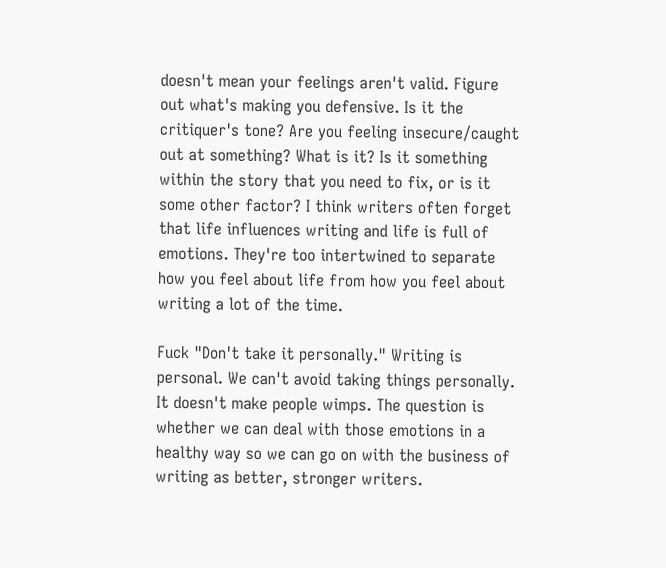doesn't mean your feelings aren't valid. Figure out what's making you defensive. Is it the critiquer's tone? Are you feeling insecure/caught out at something? What is it? Is it something within the story that you need to fix, or is it some other factor? I think writers often forget that life influences writing and life is full of emotions. They're too intertwined to separate how you feel about life from how you feel about writing a lot of the time.

Fuck "Don't take it personally." Writing is personal. We can't avoid taking things personally. It doesn't make people wimps. The question is whether we can deal with those emotions in a healthy way so we can go on with the business of writing as better, stronger writers.